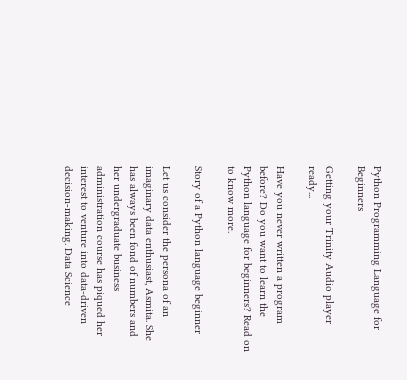Python Programming Language for Beginners

Getting your Trinity Audio player ready...

Have you never written a program before? Do you want to learn the Python language for beginners? Read on to know more.

Story of a Python language beginner

Let us consider the persona of an imaginary data enthusiast, Asmita. She has always been fond of numbers and her undergraduate business administration course has piqued her interest to venture into data-driven decision-making. Data Science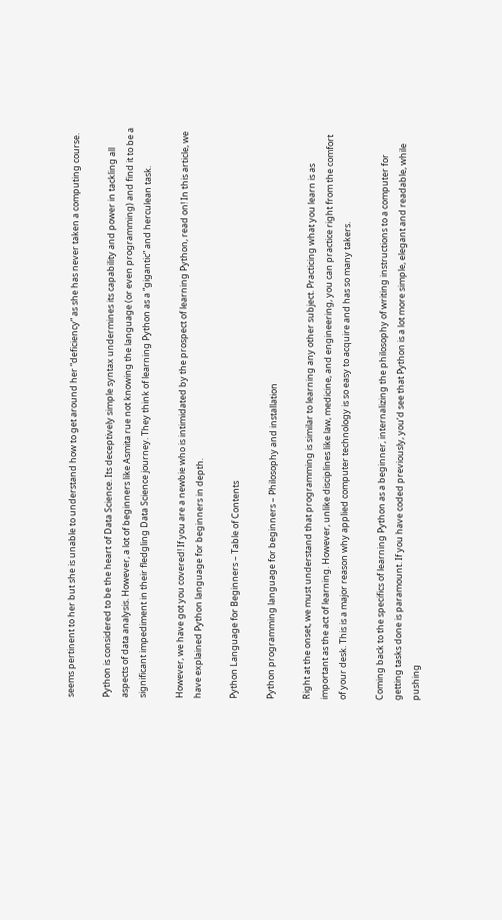seems pertinent to her but she is unable to understand how to get around her “deficiency” as she has never taken a computing course.

Python is considered to be the heart of Data Science. Its deceptively simple syntax undermines its capability and power in tackling all aspects of data analysis. However, a lot of beginners like Asmita rue not knowing the language (or even programming) and find it to be a significant impediment in their fledgling Data Science journey. They think of learning Python as a “gigantic” and herculean task.

However, we have got you covered! If you are a newbie who is intimidated by the prospect of learning Python, read on! In this article, we have explained Python language for beginners in depth.

Python Language for Beginners – Table of Contents

Python programming language for beginners – Philosophy and installation

Right at the onset, we must understand that programming is similar to learning any other subject. Practicing what you learn is as important as the act of learning. However, unlike disciplines like law, medicine, and engineering, you can practice right from the comfort of your desk. This is a major reason why applied computer technology is so easy to acquire and has so many takers.

Coming back to the specifics of learning Python as a beginner, internalizing the philosophy of writing instructions to a computer for getting tasks done is paramount. If you have coded previously, you’d see that Python is a lot more simple, elegant and readable, while pushing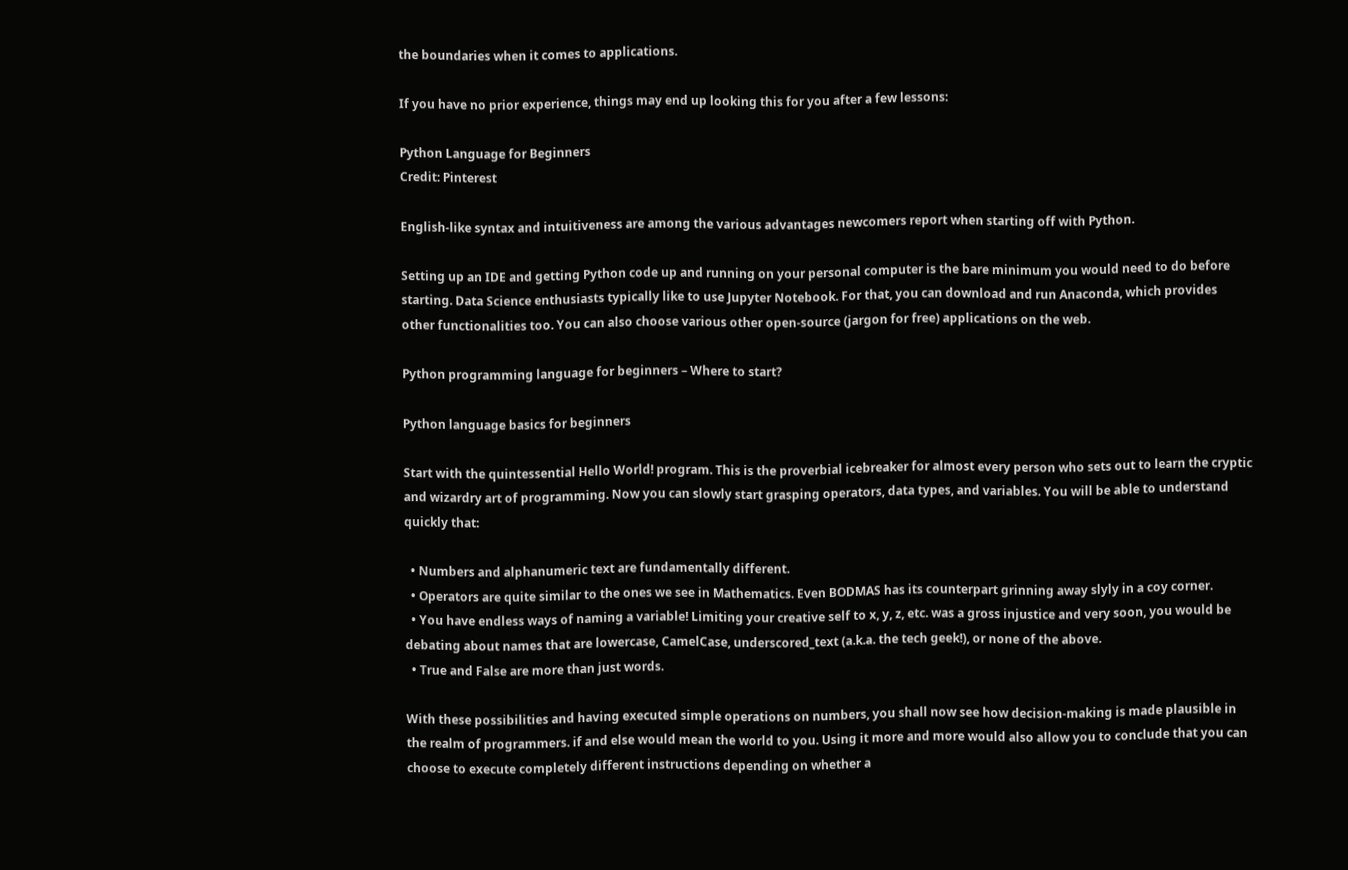the boundaries when it comes to applications.

If you have no prior experience, things may end up looking this for you after a few lessons:

Python Language for Beginners
Credit: Pinterest

English-like syntax and intuitiveness are among the various advantages newcomers report when starting off with Python.

Setting up an IDE and getting Python code up and running on your personal computer is the bare minimum you would need to do before starting. Data Science enthusiasts typically like to use Jupyter Notebook. For that, you can download and run Anaconda, which provides other functionalities too. You can also choose various other open-source (jargon for free) applications on the web.

Python programming language for beginners – Where to start?

Python language basics for beginners

Start with the quintessential Hello World! program. This is the proverbial icebreaker for almost every person who sets out to learn the cryptic and wizardry art of programming. Now you can slowly start grasping operators, data types, and variables. You will be able to understand quickly that:

  • Numbers and alphanumeric text are fundamentally different.
  • Operators are quite similar to the ones we see in Mathematics. Even BODMAS has its counterpart grinning away slyly in a coy corner.
  • You have endless ways of naming a variable! Limiting your creative self to x, y, z, etc. was a gross injustice and very soon, you would be debating about names that are lowercase, CamelCase, underscored_text (a.k.a. the tech geek!), or none of the above.
  • True and False are more than just words.

With these possibilities and having executed simple operations on numbers, you shall now see how decision-making is made plausible in the realm of programmers. if and else would mean the world to you. Using it more and more would also allow you to conclude that you can choose to execute completely different instructions depending on whether a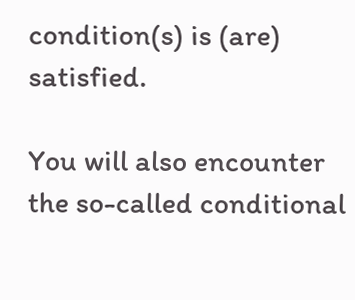condition(s) is (are) satisfied.

You will also encounter the so-called conditional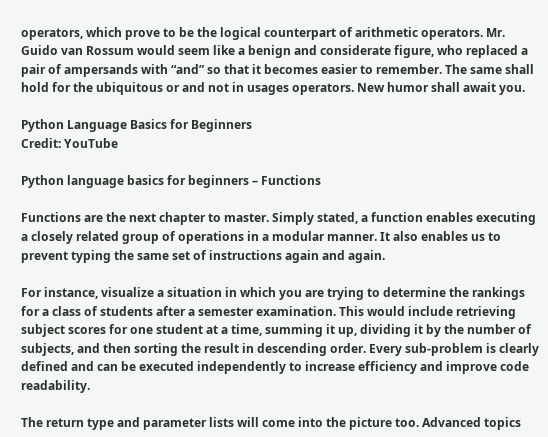operators, which prove to be the logical counterpart of arithmetic operators. Mr. Guido van Rossum would seem like a benign and considerate figure, who replaced a pair of ampersands with “and” so that it becomes easier to remember. The same shall hold for the ubiquitous or and not in usages operators. New humor shall await you.

Python Language Basics for Beginners
Credit: YouTube

Python language basics for beginners – Functions

Functions are the next chapter to master. Simply stated, a function enables executing a closely related group of operations in a modular manner. It also enables us to prevent typing the same set of instructions again and again.

For instance, visualize a situation in which you are trying to determine the rankings for a class of students after a semester examination. This would include retrieving subject scores for one student at a time, summing it up, dividing it by the number of subjects, and then sorting the result in descending order. Every sub-problem is clearly defined and can be executed independently to increase efficiency and improve code readability.

The return type and parameter lists will come into the picture too. Advanced topics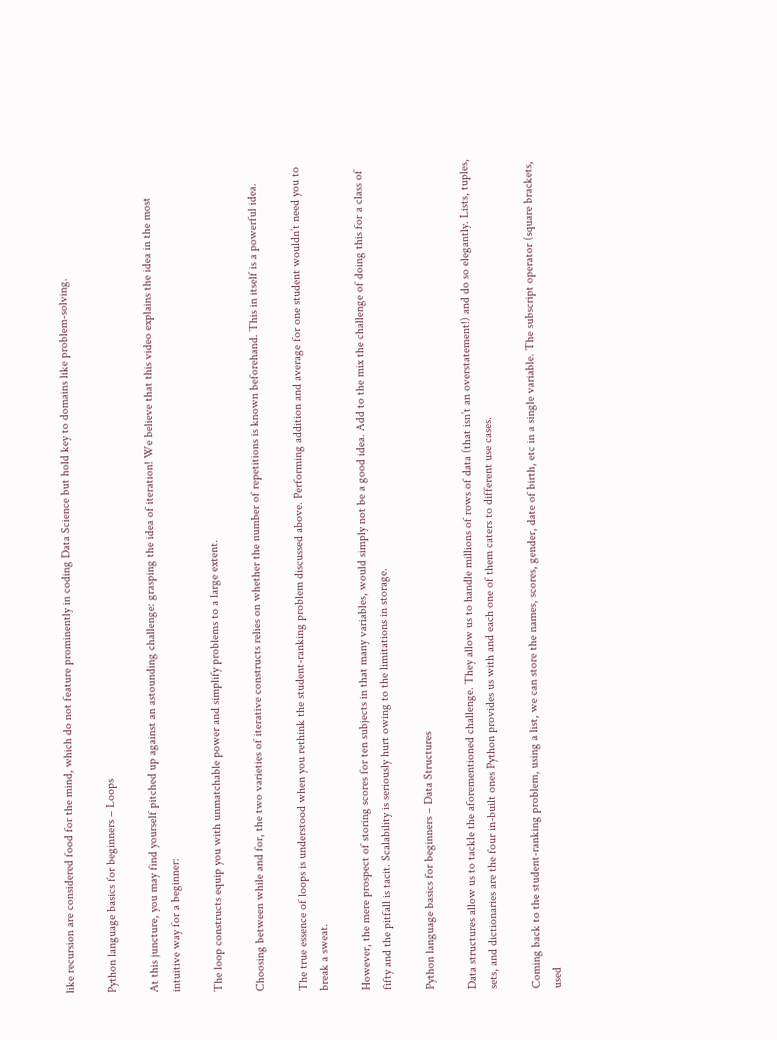like recursion are considered food for the mind, which do not feature prominently in coding Data Science but hold key to domains like problem-solving.

Python language basics for beginners – Loops

At this juncture, you may find yourself pitched up against an astounding challenge: grasping the idea of iteration! We believe that this video explains the idea in the most intuitive way for a beginner:

The loop constructs equip you with unmatchable power and simplify problems to a large extent.

Choosing between while and for, the two varieties of iterative constructs relies on whether the number of repetitions is known beforehand. This in itself is a powerful idea.

The true essence of loops is understood when you rethink the student-ranking problem discussed above. Performing addition and average for one student wouldn’t need you to break a sweat.

However, the mere prospect of storing scores for ten subjects in that many variables, would simply not be a good idea. Add to the mix the challenge of doing this for a class of fifty and the pitfall is tacit. Scalability is seriously hurt owing to the limitations in storage.

Python language basics for beginners – Data Structures

Data structures allow us to tackle the aforementioned challenge. They allow us to handle millions of rows of data (that isn’t an overstatement!) and do so elegantly. Lists, tuples, sets, and dictionaries are the four in-built ones Python provides us with and each one of them caters to different use cases.

Coming back to the student-ranking problem, using a list, we can store the names, scores, gender, date of birth, etc in a single variable. The subscript operator (square brackets, used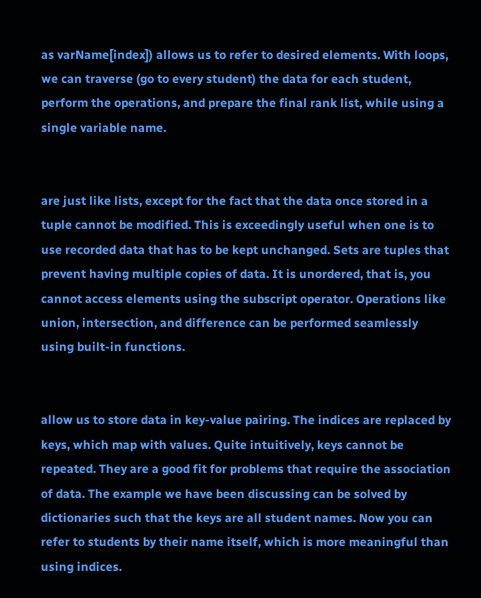as varName[index]) allows us to refer to desired elements. With loops, we can traverse (go to every student) the data for each student, perform the operations, and prepare the final rank list, while using a single variable name.


are just like lists, except for the fact that the data once stored in a tuple cannot be modified. This is exceedingly useful when one is to use recorded data that has to be kept unchanged. Sets are tuples that prevent having multiple copies of data. It is unordered, that is, you cannot access elements using the subscript operator. Operations like union, intersection, and difference can be performed seamlessly using built-in functions.


allow us to store data in key-value pairing. The indices are replaced by keys, which map with values. Quite intuitively, keys cannot be repeated. They are a good fit for problems that require the association of data. The example we have been discussing can be solved by dictionaries such that the keys are all student names. Now you can refer to students by their name itself, which is more meaningful than using indices.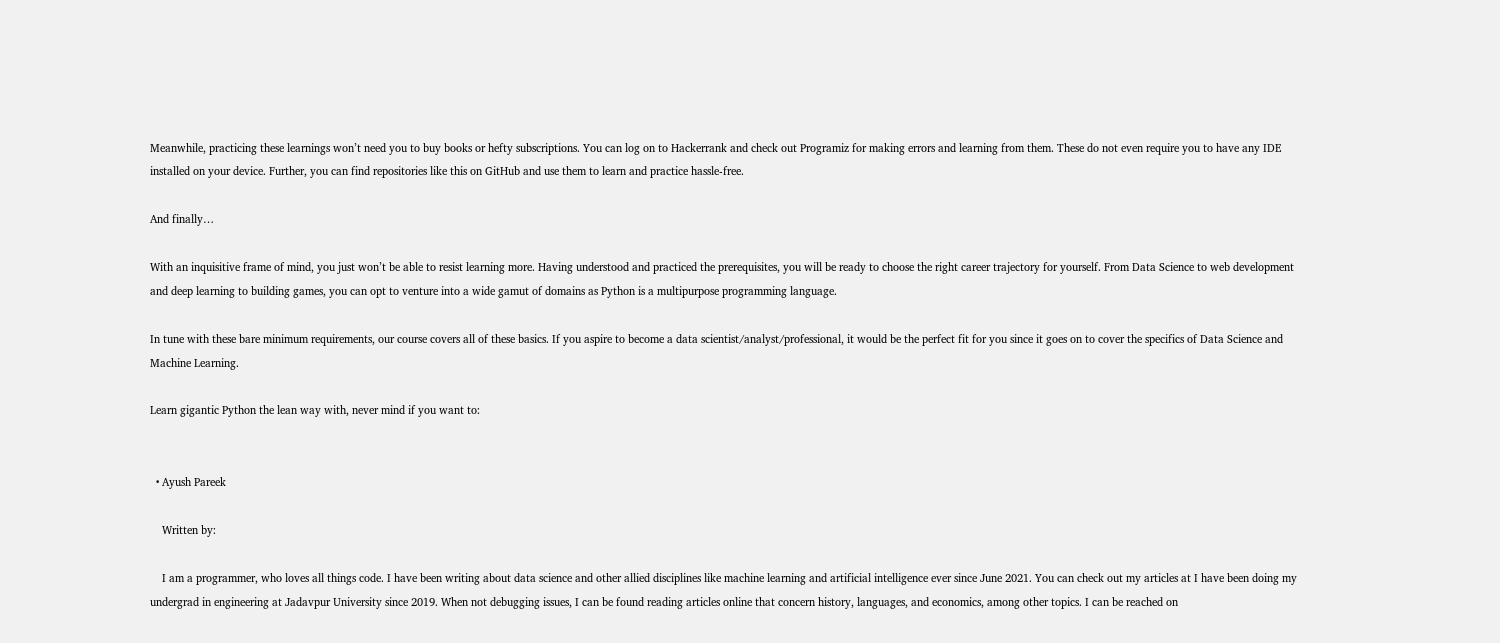Meanwhile, practicing these learnings won’t need you to buy books or hefty subscriptions. You can log on to Hackerrank and check out Programiz for making errors and learning from them. These do not even require you to have any IDE installed on your device. Further, you can find repositories like this on GitHub and use them to learn and practice hassle-free.

And finally…

With an inquisitive frame of mind, you just won’t be able to resist learning more. Having understood and practiced the prerequisites, you will be ready to choose the right career trajectory for yourself. From Data Science to web development and deep learning to building games, you can opt to venture into a wide gamut of domains as Python is a multipurpose programming language.

In tune with these bare minimum requirements, our course covers all of these basics. If you aspire to become a data scientist/analyst/professional, it would be the perfect fit for you since it goes on to cover the specifics of Data Science and Machine Learning.

Learn gigantic Python the lean way with, never mind if you want to:


  • Ayush Pareek

    Written by:

    I am a programmer, who loves all things code. I have been writing about data science and other allied disciplines like machine learning and artificial intelligence ever since June 2021. You can check out my articles at I have been doing my undergrad in engineering at Jadavpur University since 2019. When not debugging issues, I can be found reading articles online that concern history, languages, and economics, among other topics. I can be reached on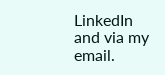LinkedIn and via my email.